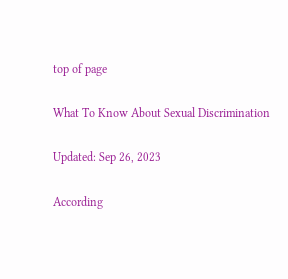top of page

What To Know About Sexual Discrimination

Updated: Sep 26, 2023

According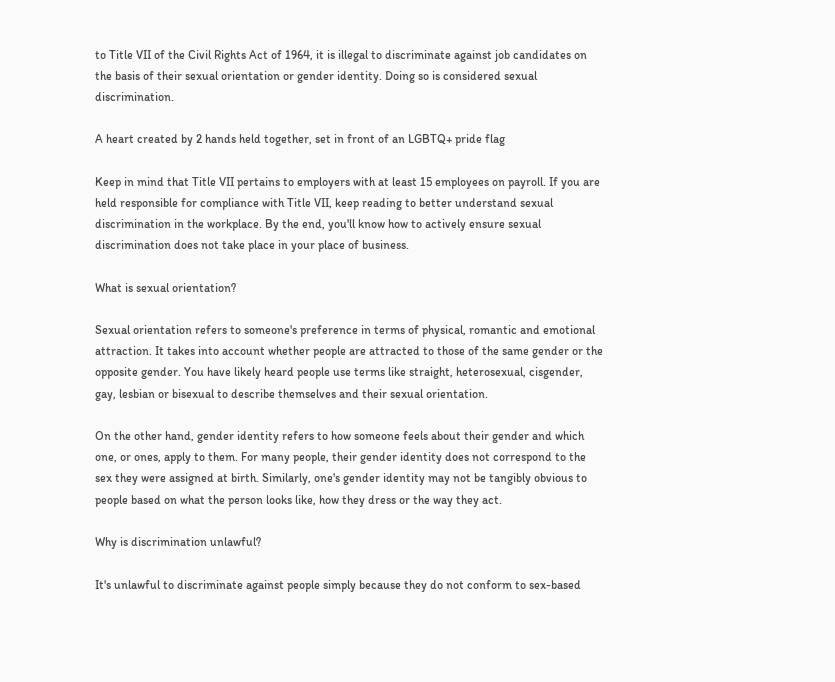to Title VII of the Civil Rights Act of 1964, it is illegal to discriminate against job candidates on the basis of their sexual orientation or gender identity. Doing so is considered sexual discrimination.

A heart created by 2 hands held together, set in front of an LGBTQ+ pride flag

Keep in mind that Title VII pertains to employers with at least 15 employees on payroll. If you are held responsible for compliance with Title VII, keep reading to better understand sexual discrimination in the workplace. By the end, you'll know how to actively ensure sexual discrimination does not take place in your place of business.

What is sexual orientation?

Sexual orientation refers to someone's preference in terms of physical, romantic and emotional attraction. It takes into account whether people are attracted to those of the same gender or the opposite gender. You have likely heard people use terms like straight, heterosexual, cisgender, gay, lesbian or bisexual to describe themselves and their sexual orientation.

On the other hand, gender identity refers to how someone feels about their gender and which one, or ones, apply to them. For many people, their gender identity does not correspond to the sex they were assigned at birth. Similarly, one's gender identity may not be tangibly obvious to people based on what the person looks like, how they dress or the way they act.

Why is discrimination unlawful?

It's unlawful to discriminate against people simply because they do not conform to sex-based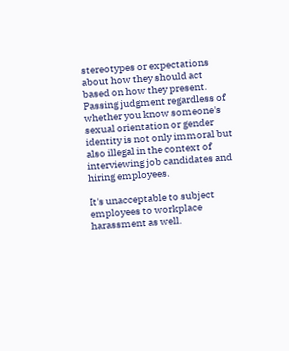stereotypes or expectations about how they should act based on how they present. Passing judgment regardless of whether you know someone's sexual orientation or gender identity is not only immoral but also illegal in the context of interviewing job candidates and hiring employees.

It's unacceptable to subject employees to workplace harassment as well.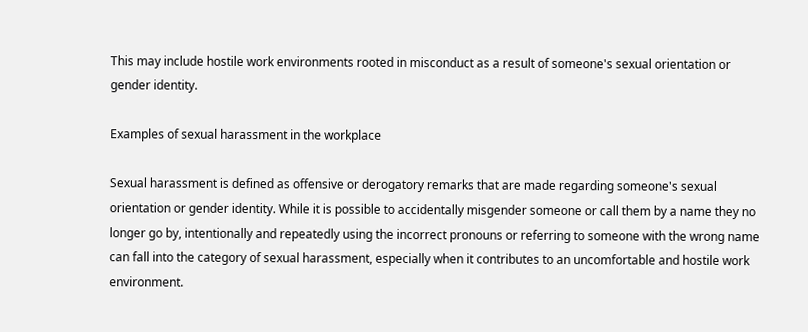This may include hostile work environments rooted in misconduct as a result of someone's sexual orientation or gender identity.

Examples of sexual harassment in the workplace

Sexual harassment is defined as offensive or derogatory remarks that are made regarding someone's sexual orientation or gender identity. While it is possible to accidentally misgender someone or call them by a name they no longer go by, intentionally and repeatedly using the incorrect pronouns or referring to someone with the wrong name can fall into the category of sexual harassment, especially when it contributes to an uncomfortable and hostile work environment.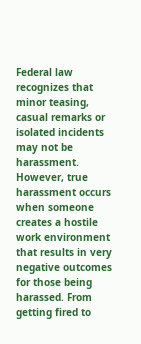Federal law recognizes that minor teasing, casual remarks or isolated incidents may not be harassment. However, true harassment occurs when someone creates a hostile work environment that results in very negative outcomes for those being harassed. From getting fired to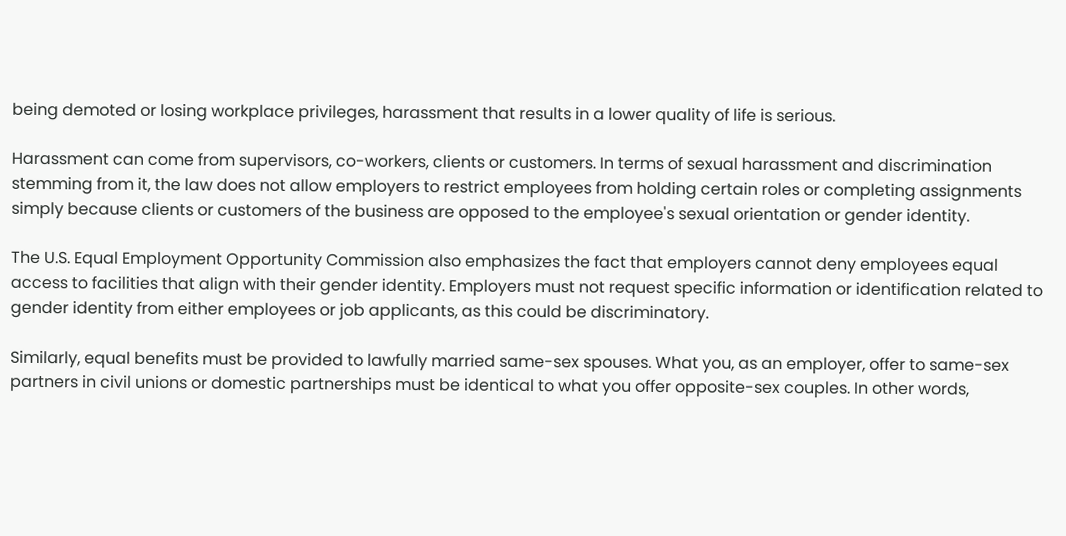being demoted or losing workplace privileges, harassment that results in a lower quality of life is serious.

Harassment can come from supervisors, co-workers, clients or customers. In terms of sexual harassment and discrimination stemming from it, the law does not allow employers to restrict employees from holding certain roles or completing assignments simply because clients or customers of the business are opposed to the employee's sexual orientation or gender identity.

The U.S. Equal Employment Opportunity Commission also emphasizes the fact that employers cannot deny employees equal access to facilities that align with their gender identity. Employers must not request specific information or identification related to gender identity from either employees or job applicants, as this could be discriminatory.

Similarly, equal benefits must be provided to lawfully married same-sex spouses. What you, as an employer, offer to same-sex partners in civil unions or domestic partnerships must be identical to what you offer opposite-sex couples. In other words,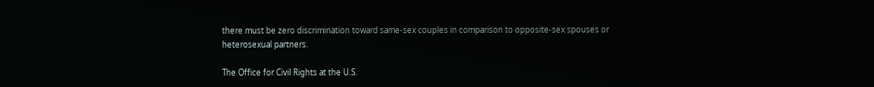there must be zero discrimination toward same-sex couples in comparison to opposite-sex spouses or heterosexual partners.

The Office for Civil Rights at the U.S.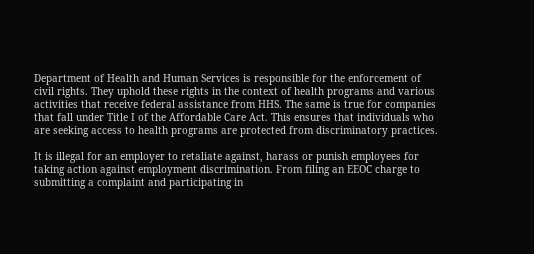Department of Health and Human Services is responsible for the enforcement of civil rights. They uphold these rights in the context of health programs and various activities that receive federal assistance from HHS. The same is true for companies that fall under Title I of the Affordable Care Act. This ensures that individuals who are seeking access to health programs are protected from discriminatory practices.

It is illegal for an employer to retaliate against, harass or punish employees for taking action against employment discrimination. From filing an EEOC charge to submitting a complaint and participating in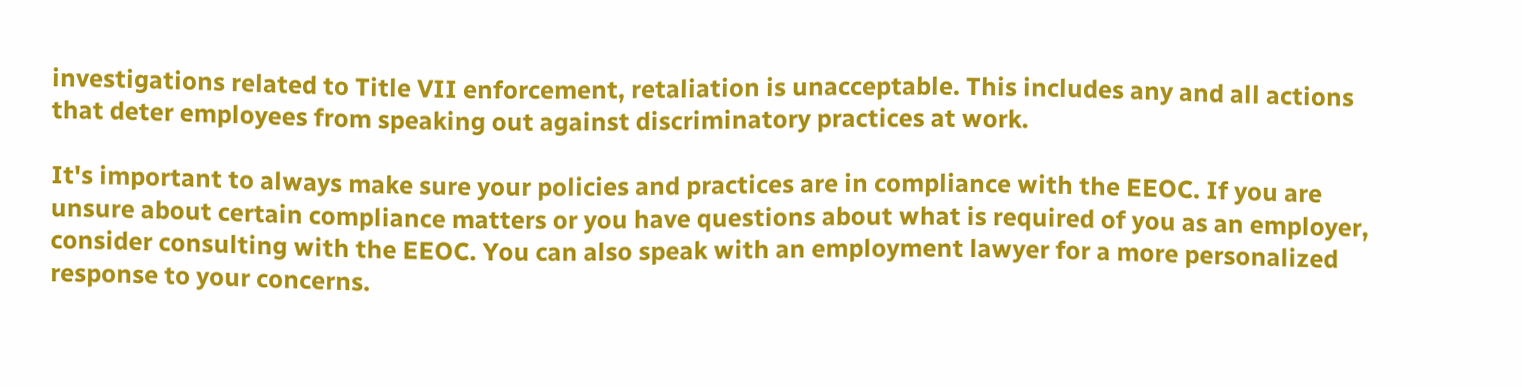investigations related to Title VII enforcement, retaliation is unacceptable. This includes any and all actions that deter employees from speaking out against discriminatory practices at work.

It's important to always make sure your policies and practices are in compliance with the EEOC. If you are unsure about certain compliance matters or you have questions about what is required of you as an employer, consider consulting with the EEOC. You can also speak with an employment lawyer for a more personalized response to your concerns.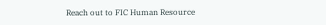Reach out to FIC Human Resource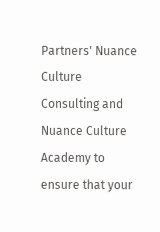Partners' Nuance Culture Consulting and Nuance Culture Academy to ensure that your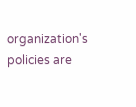organization's policies are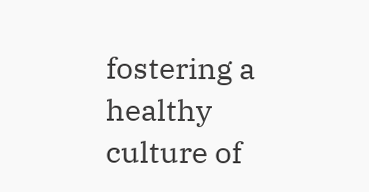fostering a healthy culture of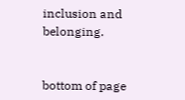inclusion and belonging.


bottom of page